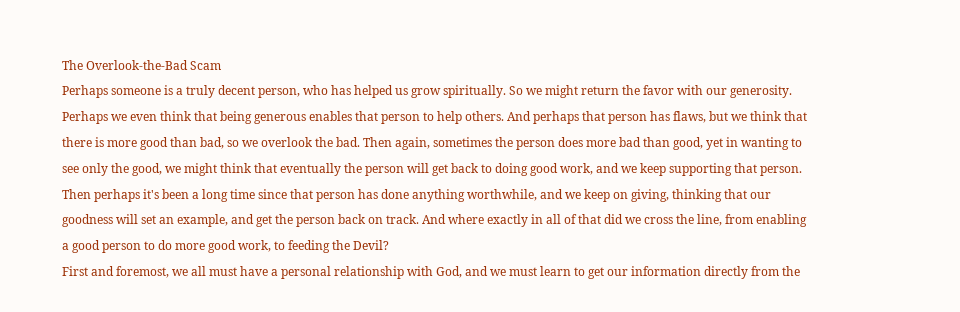The Overlook-the-Bad Scam
Perhaps someone is a truly decent person, who has helped us grow spiritually. So we might return the favor with our generosity. Perhaps we even think that being generous enables that person to help others. And perhaps that person has flaws, but we think that there is more good than bad, so we overlook the bad. Then again, sometimes the person does more bad than good, yet in wanting to see only the good, we might think that eventually the person will get back to doing good work, and we keep supporting that person. Then perhaps it's been a long time since that person has done anything worthwhile, and we keep on giving, thinking that our goodness will set an example, and get the person back on track. And where exactly in all of that did we cross the line, from enabling a good person to do more good work, to feeding the Devil?
First and foremost, we all must have a personal relationship with God, and we must learn to get our information directly from the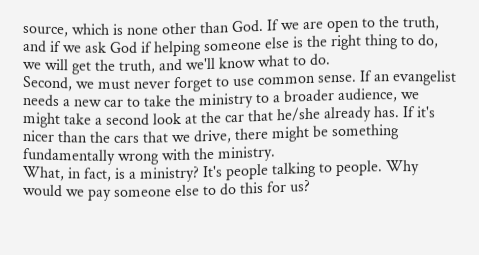source, which is none other than God. If we are open to the truth, and if we ask God if helping someone else is the right thing to do, we will get the truth, and we'll know what to do.
Second, we must never forget to use common sense. If an evangelist needs a new car to take the ministry to a broader audience, we might take a second look at the car that he/she already has. If it's nicer than the cars that we drive, there might be something fundamentally wrong with the ministry.
What, in fact, is a ministry? It's people talking to people. Why would we pay someone else to do this for us?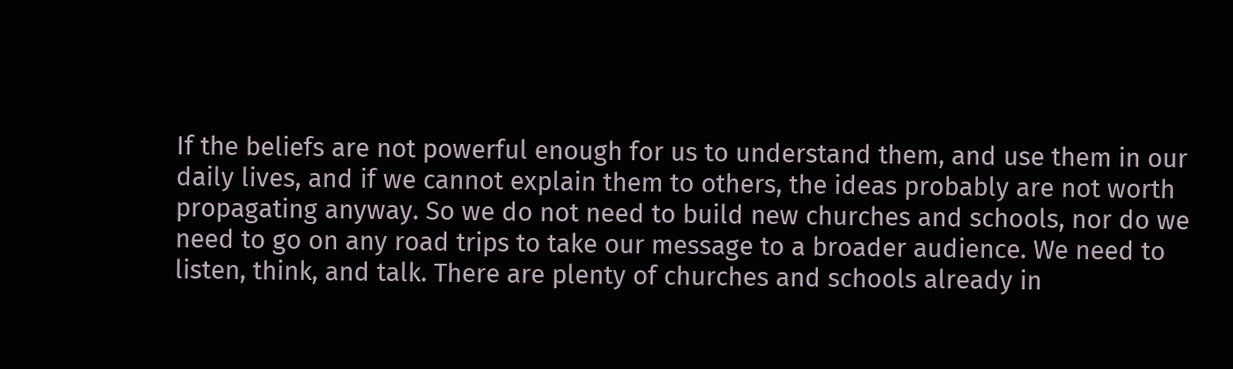If the beliefs are not powerful enough for us to understand them, and use them in our daily lives, and if we cannot explain them to others, the ideas probably are not worth propagating anyway. So we do not need to build new churches and schools, nor do we need to go on any road trips to take our message to a broader audience. We need to listen, think, and talk. There are plenty of churches and schools already in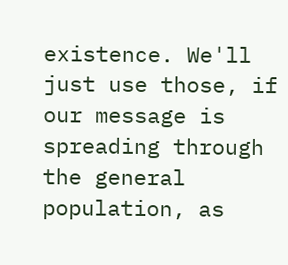existence. We'll just use those, if our message is spreading through the general population, as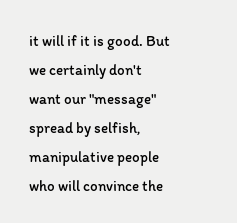it will if it is good. But we certainly don't want our "message" spread by selfish, manipulative people who will convince the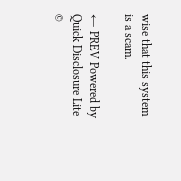wise that this system is a scam.

← PREV Powered by Quick Disclosure Lite
©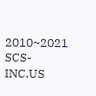2010~2021 SCS-INC.US